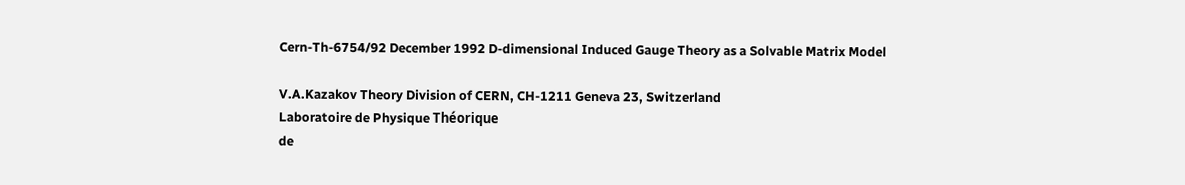Cern-Th-6754/92 December 1992 D-dimensional Induced Gauge Theory as a Solvable Matrix Model

V.A.Kazakov Theory Division of CERN, CH-1211 Geneva 23, Switzerland
Laboratoire de Physique Théorique
de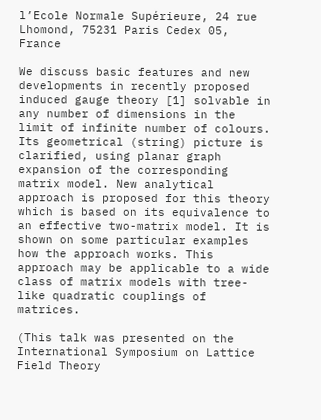l’Ecole Normale Supérieure, 24 rue Lhomond, 75231 Paris Cedex 05, France

We discuss basic features and new developments in recently proposed induced gauge theory [1] solvable in any number of dimensions in the limit of infinite number of colours. Its geometrical (string) picture is clarified, using planar graph expansion of the corresponding matrix model. New analytical approach is proposed for this theory which is based on its equivalence to an effective two-matrix model. It is shown on some particular examples how the approach works. This approach may be applicable to a wide class of matrix models with tree-like quadratic couplings of matrices.

(This talk was presented on the International Symposium on Lattice Field Theory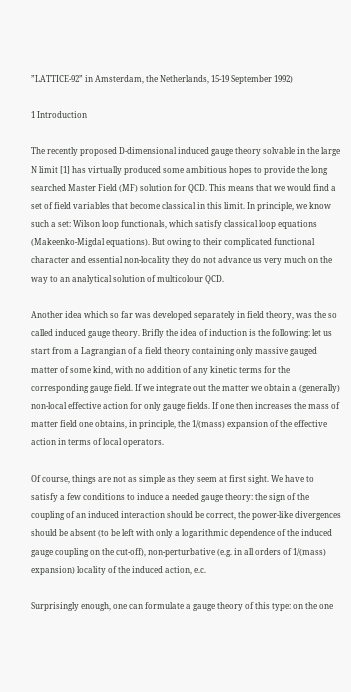”LATTICE-92” in Amsterdam, the Netherlands, 15-19 September 1992)

1 Introduction

The recently proposed D-dimensional induced gauge theory solvable in the large N limit [1] has virtually produced some ambitious hopes to provide the long searched Master Field (MF) solution for QCD. This means that we would find a set of field variables that become classical in this limit. In principle, we know such a set: Wilson loop functionals, which satisfy classical loop equations (Makeenko-Migdal equations). But owing to their complicated functional character and essential non-locality they do not advance us very much on the way to an analytical solution of multicolour QCD.

Another idea which so far was developed separately in field theory, was the so called induced gauge theory. Brifly the idea of induction is the following: let us start from a Lagrangian of a field theory containing only massive gauged matter of some kind, with no addition of any kinetic terms for the corresponding gauge field. If we integrate out the matter we obtain a (generally) non-local effective action for only gauge fields. If one then increases the mass of matter field one obtains, in principle, the 1/(mass) expansion of the effective action in terms of local operators.

Of course, things are not as simple as they seem at first sight. We have to satisfy a few conditions to induce a needed gauge theory: the sign of the coupling of an induced interaction should be correct, the power-like divergences should be absent (to be left with only a logarithmic dependence of the induced gauge coupling on the cut-off), non-perturbative (e.g. in all orders of 1/(mass) expansion) locality of the induced action, e.c.

Surprisingly enough, one can formulate a gauge theory of this type: on the one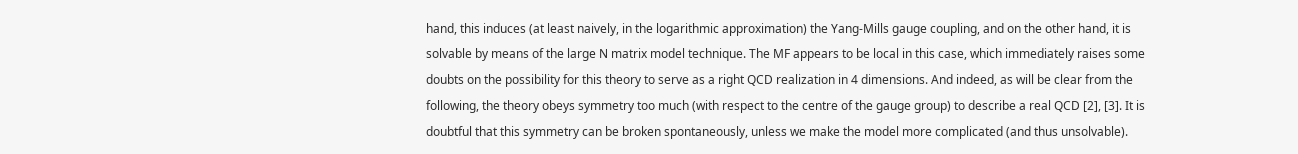hand, this induces (at least naively, in the logarithmic approximation) the Yang-Mills gauge coupling, and on the other hand, it is solvable by means of the large N matrix model technique. The MF appears to be local in this case, which immediately raises some doubts on the possibility for this theory to serve as a right QCD realization in 4 dimensions. And indeed, as will be clear from the following, the theory obeys symmetry too much (with respect to the centre of the gauge group) to describe a real QCD [2], [3]. It is doubtful that this symmetry can be broken spontaneously, unless we make the model more complicated (and thus unsolvable).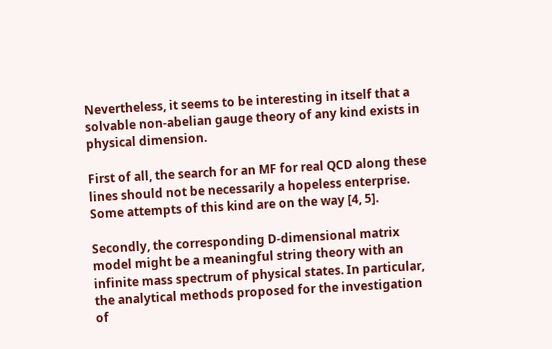Nevertheless, it seems to be interesting in itself that a solvable non-abelian gauge theory of any kind exists in physical dimension.

First of all, the search for an MF for real QCD along these lines should not be necessarily a hopeless enterprise. Some attempts of this kind are on the way [4, 5].

Secondly, the corresponding D-dimensional matrix model might be a meaningful string theory with an infinite mass spectrum of physical states. In particular, the analytical methods proposed for the investigation of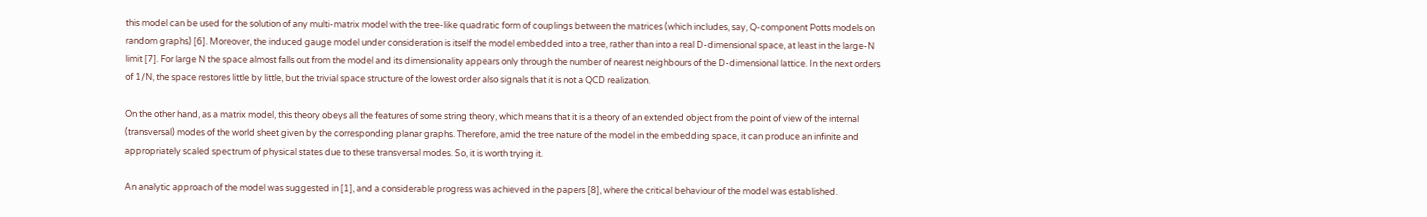this model can be used for the solution of any multi-matrix model with the tree-like quadratic form of couplings between the matrices (which includes, say, Q-component Potts models on random graphs) [6]. Moreover, the induced gauge model under consideration is itself the model embedded into a tree, rather than into a real D-dimensional space, at least in the large-N limit [7]. For large N the space almost falls out from the model and its dimensionality appears only through the number of nearest neighbours of the D-dimensional lattice. In the next orders of 1/N, the space restores little by little, but the trivial space structure of the lowest order also signals that it is not a QCD realization.

On the other hand, as a matrix model, this theory obeys all the features of some string theory, which means that it is a theory of an extended object from the point of view of the internal (transversal) modes of the world sheet given by the corresponding planar graphs. Therefore, amid the tree nature of the model in the embedding space, it can produce an infinite and appropriately scaled spectrum of physical states due to these transversal modes. So, it is worth trying it.

An analytic approach of the model was suggested in [1], and a considerable progress was achieved in the papers [8], where the critical behaviour of the model was established.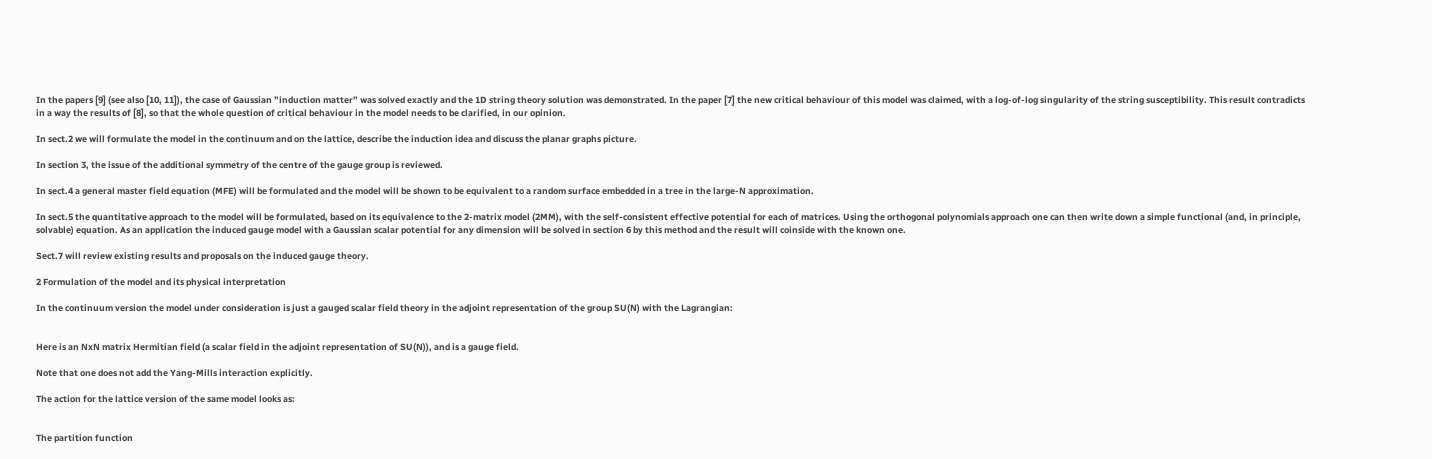In the papers [9] (see also [10, 11]), the case of Gaussian ”induction matter” was solved exactly and the 1D string theory solution was demonstrated. In the paper [7] the new critical behaviour of this model was claimed, with a log-of-log singularity of the string susceptibility. This result contradicts in a way the results of [8], so that the whole question of critical behaviour in the model needs to be clarified, in our opinion.

In sect.2 we will formulate the model in the continuum and on the lattice, describe the induction idea and discuss the planar graphs picture.

In section 3, the issue of the additional symmetry of the centre of the gauge group is reviewed.

In sect.4 a general master field equation (MFE) will be formulated and the model will be shown to be equivalent to a random surface embedded in a tree in the large-N approximation.

In sect.5 the quantitative approach to the model will be formulated, based on its equivalence to the 2-matrix model (2MM), with the self-consistent effective potential for each of matrices. Using the orthogonal polynomials approach one can then write down a simple functional (and, in principle, solvable) equation. As an application the induced gauge model with a Gaussian scalar potential for any dimension will be solved in section 6 by this method and the result will coinside with the known one.

Sect.7 will review existing results and proposals on the induced gauge theory.

2 Formulation of the model and its physical interpretation

In the continuum version the model under consideration is just a gauged scalar field theory in the adjoint representation of the group SU(N) with the Lagrangian:


Here is an NxN matrix Hermitian field (a scalar field in the adjoint representation of SU(N)), and is a gauge field.

Note that one does not add the Yang-Mills interaction explicitly.

The action for the lattice version of the same model looks as:


The partition function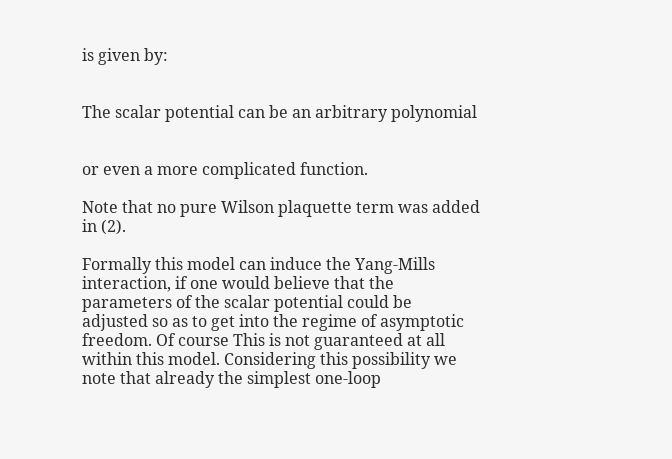is given by:


The scalar potential can be an arbitrary polynomial


or even a more complicated function.

Note that no pure Wilson plaquette term was added in (2).

Formally this model can induce the Yang-Mills interaction, if one would believe that the parameters of the scalar potential could be adjusted so as to get into the regime of asymptotic freedom. Of course This is not guaranteed at all within this model. Considering this possibility we note that already the simplest one-loop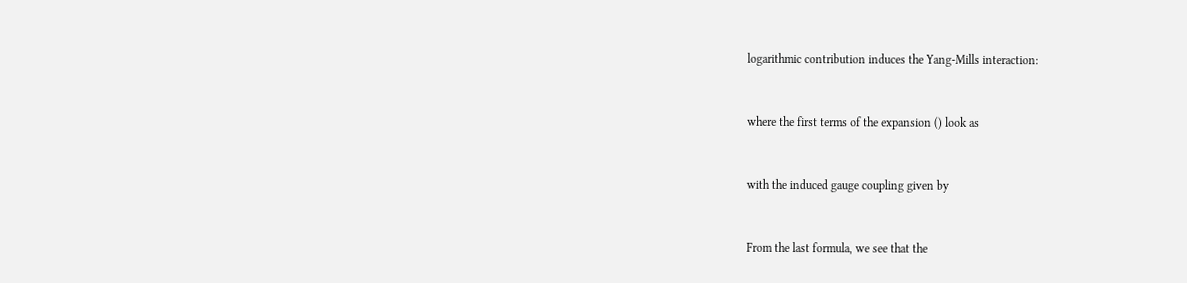logarithmic contribution induces the Yang-Mills interaction:


where the first terms of the expansion () look as


with the induced gauge coupling given by


From the last formula, we see that the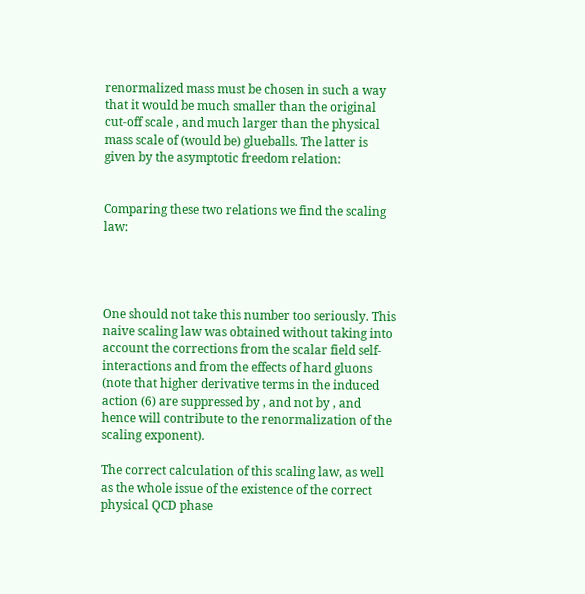renormalized mass must be chosen in such a way that it would be much smaller than the original cut-off scale , and much larger than the physical mass scale of (would be) glueballs. The latter is given by the asymptotic freedom relation:


Comparing these two relations we find the scaling law:




One should not take this number too seriously. This naive scaling law was obtained without taking into account the corrections from the scalar field self-interactions and from the effects of hard gluons (note that higher derivative terms in the induced action (6) are suppressed by , and not by , and hence will contribute to the renormalization of the scaling exponent).

The correct calculation of this scaling law, as well as the whole issue of the existence of the correct physical QCD phase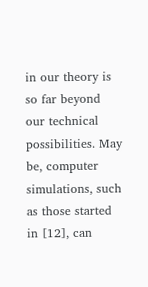in our theory is so far beyond our technical possibilities. May be, computer simulations, such as those started in [12], can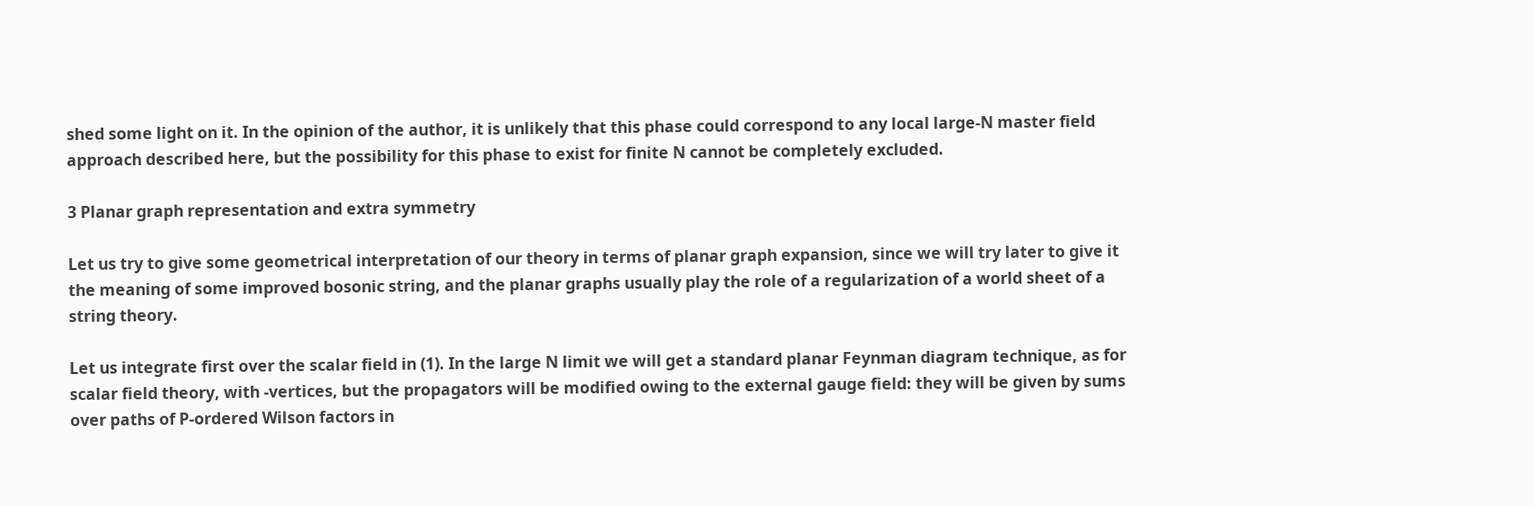shed some light on it. In the opinion of the author, it is unlikely that this phase could correspond to any local large-N master field approach described here, but the possibility for this phase to exist for finite N cannot be completely excluded.

3 Planar graph representation and extra symmetry

Let us try to give some geometrical interpretation of our theory in terms of planar graph expansion, since we will try later to give it the meaning of some improved bosonic string, and the planar graphs usually play the role of a regularization of a world sheet of a string theory.

Let us integrate first over the scalar field in (1). In the large N limit we will get a standard planar Feynman diagram technique, as for scalar field theory, with -vertices, but the propagators will be modified owing to the external gauge field: they will be given by sums over paths of P-ordered Wilson factors in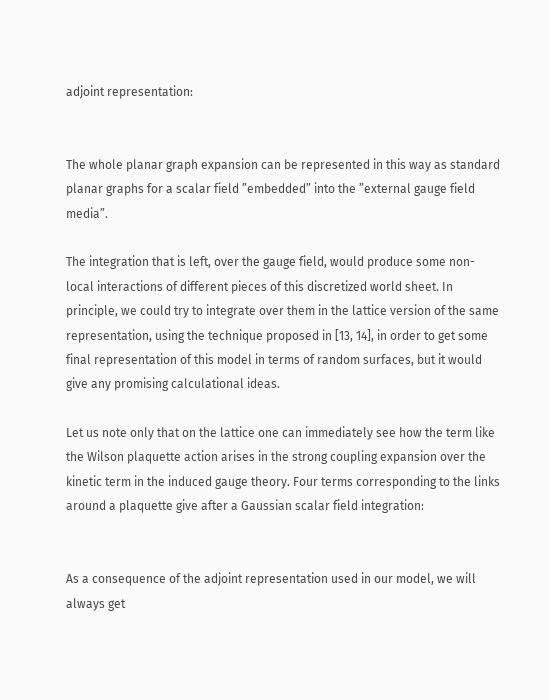adjoint representation:


The whole planar graph expansion can be represented in this way as standard planar graphs for a scalar field ”embedded” into the ”external gauge field media”.

The integration that is left, over the gauge field, would produce some non-local interactions of different pieces of this discretized world sheet. In principle, we could try to integrate over them in the lattice version of the same representation, using the technique proposed in [13, 14], in order to get some final representation of this model in terms of random surfaces, but it would give any promising calculational ideas.

Let us note only that on the lattice one can immediately see how the term like the Wilson plaquette action arises in the strong coupling expansion over the kinetic term in the induced gauge theory. Four terms corresponding to the links around a plaquette give after a Gaussian scalar field integration:


As a consequence of the adjoint representation used in our model, we will always get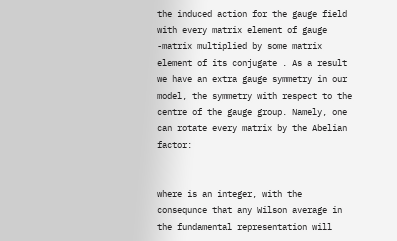the induced action for the gauge field with every matrix element of gauge -matrix multiplied by some matrix element of its conjugate . As a result we have an extra gauge symmetry in our model, the symmetry with respect to the centre of the gauge group. Namely, one can rotate every matrix by the Abelian factor:


where is an integer, with the consequnce that any Wilson average in the fundamental representation will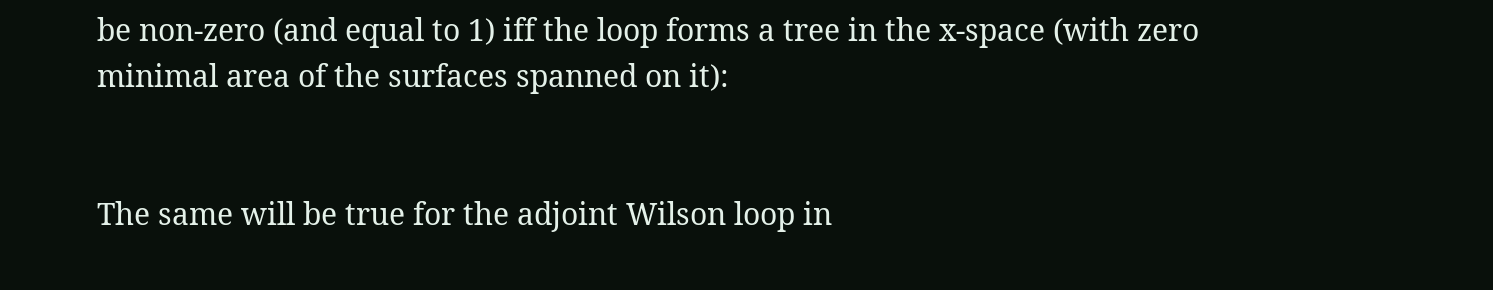be non-zero (and equal to 1) iff the loop forms a tree in the x-space (with zero minimal area of the surfaces spanned on it):


The same will be true for the adjoint Wilson loop in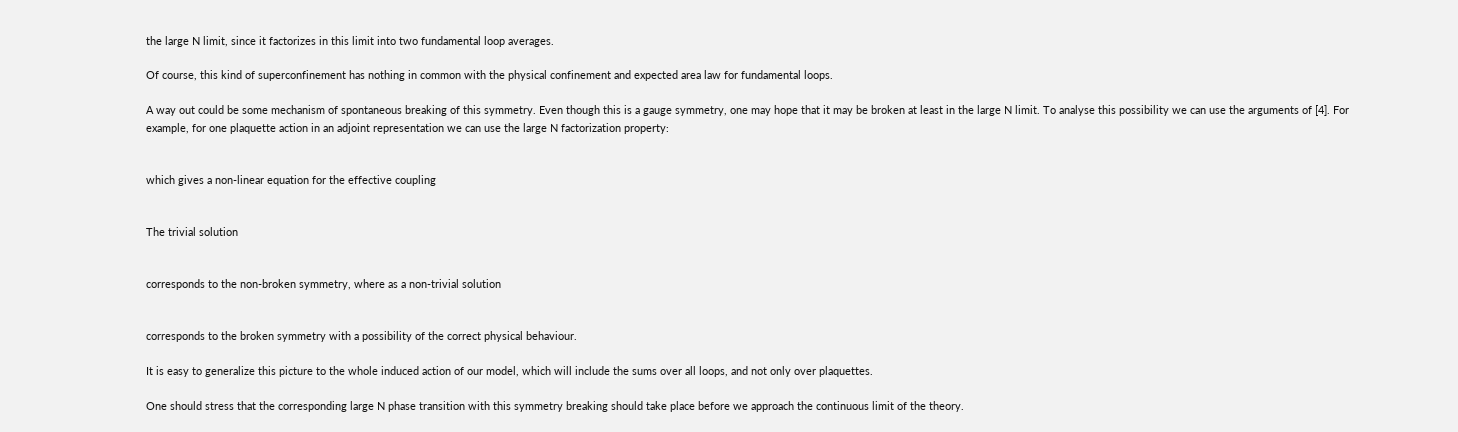the large N limit, since it factorizes in this limit into two fundamental loop averages.

Of course, this kind of superconfinement has nothing in common with the physical confinement and expected area law for fundamental loops.

A way out could be some mechanism of spontaneous breaking of this symmetry. Even though this is a gauge symmetry, one may hope that it may be broken at least in the large N limit. To analyse this possibility we can use the arguments of [4]. For example, for one plaquette action in an adjoint representation we can use the large N factorization property:


which gives a non-linear equation for the effective coupling


The trivial solution


corresponds to the non-broken symmetry, where as a non-trivial solution


corresponds to the broken symmetry with a possibility of the correct physical behaviour.

It is easy to generalize this picture to the whole induced action of our model, which will include the sums over all loops, and not only over plaquettes.

One should stress that the corresponding large N phase transition with this symmetry breaking should take place before we approach the continuous limit of the theory.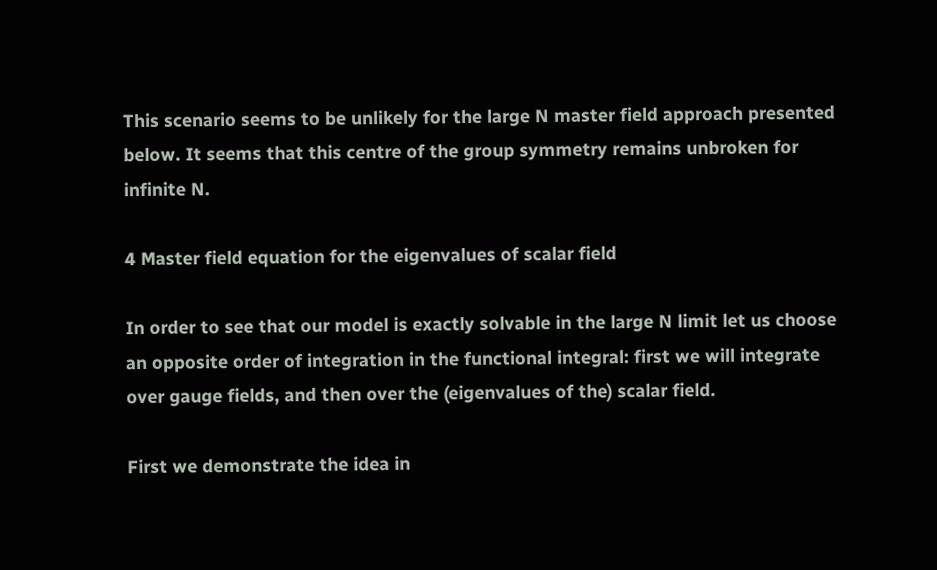This scenario seems to be unlikely for the large N master field approach presented below. It seems that this centre of the group symmetry remains unbroken for infinite N.

4 Master field equation for the eigenvalues of scalar field

In order to see that our model is exactly solvable in the large N limit let us choose an opposite order of integration in the functional integral: first we will integrate over gauge fields, and then over the (eigenvalues of the) scalar field.

First we demonstrate the idea in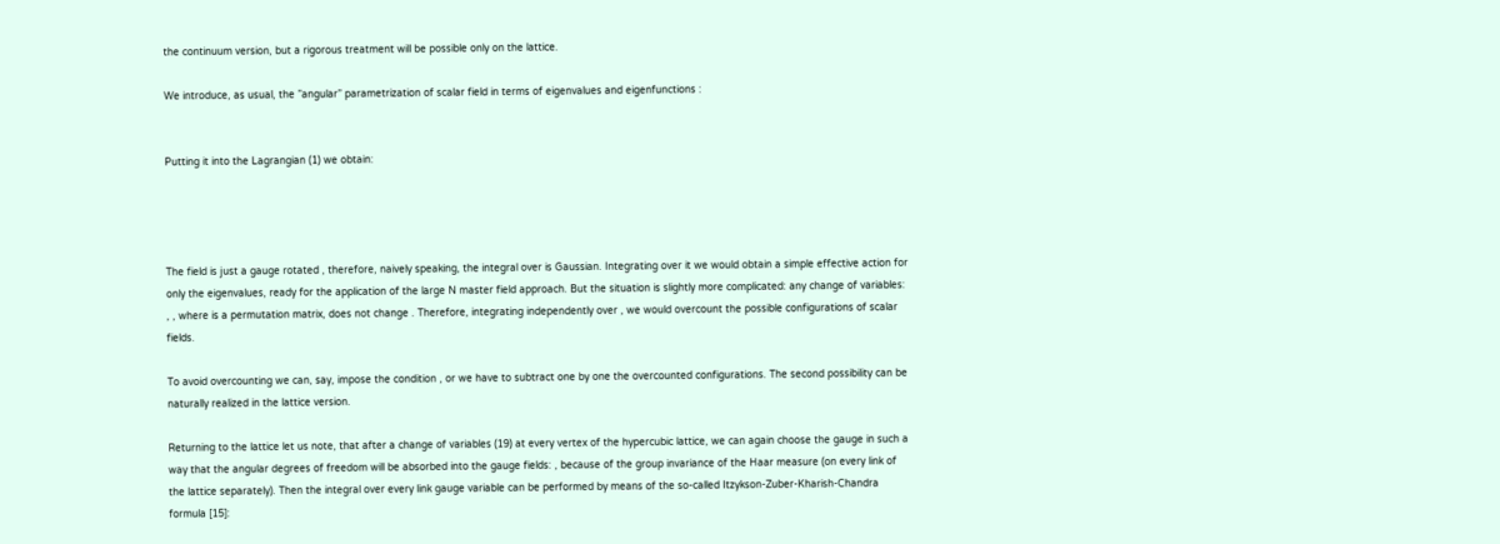the continuum version, but a rigorous treatment will be possible only on the lattice.

We introduce, as usual, the ”angular” parametrization of scalar field in terms of eigenvalues and eigenfunctions :


Putting it into the Lagrangian (1) we obtain:




The field is just a gauge rotated , therefore, naively speaking, the integral over is Gaussian. Integrating over it we would obtain a simple effective action for only the eigenvalues, ready for the application of the large N master field approach. But the situation is slightly more complicated: any change of variables: , , where is a permutation matrix, does not change . Therefore, integrating independently over , we would overcount the possible configurations of scalar fields.

To avoid overcounting we can, say, impose the condition , or we have to subtract one by one the overcounted configurations. The second possibility can be naturally realized in the lattice version.

Returning to the lattice let us note, that after a change of variables (19) at every vertex of the hypercubic lattice, we can again choose the gauge in such a way that the angular degrees of freedom will be absorbed into the gauge fields: , because of the group invariance of the Haar measure (on every link of the lattice separately). Then the integral over every link gauge variable can be performed by means of the so-called Itzykson-Zuber-Kharish-Chandra formula [15]: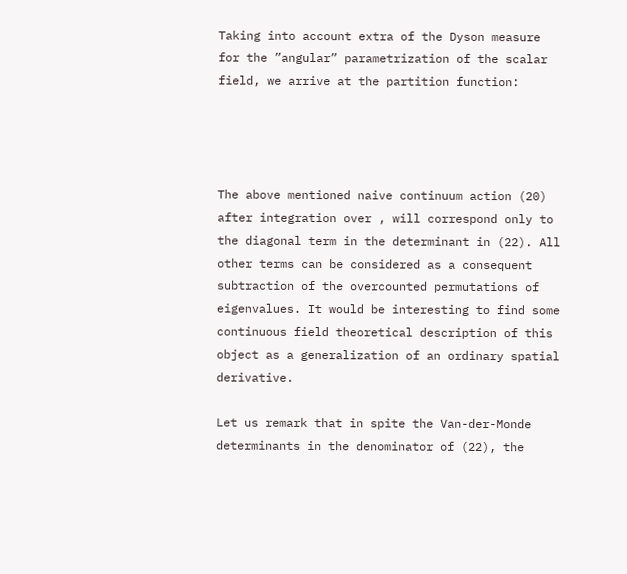Taking into account extra of the Dyson measure for the ”angular” parametrization of the scalar field, we arrive at the partition function:




The above mentioned naive continuum action (20) after integration over , will correspond only to the diagonal term in the determinant in (22). All other terms can be considered as a consequent subtraction of the overcounted permutations of eigenvalues. It would be interesting to find some continuous field theoretical description of this object as a generalization of an ordinary spatial derivative.

Let us remark that in spite the Van-der-Monde determinants in the denominator of (22), the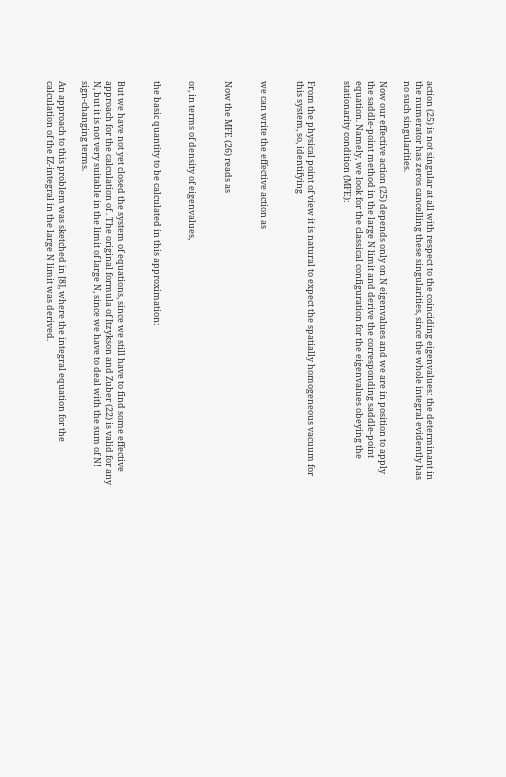action (25) is not singular at all with respect to the coinciding eigenvalues: the determinant in the numerator has zeros cancelling these singularities, since the whole integral evidently has no such singularities.

Now our effective action (25) depends only on N eigenvalues and we are in position to apply the saddle-point method in the large N limit and derive the corresponding saddle-point equation. Namely, we look for the classical configuration for the eigenvalues obeying the stationarity condition (MFE):


From the physical point of view it is natural to expect the spatially homogeneous vacuum for this system, so, identifying


we can write the effective action as


Now the MFE (26) reads as


or, in terms of density of eigenvalues,


the basic quantity to be calculated in this approximation:


But we have not yet closed the system of equations, since we still have to find some effective approach for the calculation of . The original formula of Itzykson and Zuber (22) is valid for any N, but it is not very suitable in the limit of large N, since we have to deal with the sum of N! sign-changing terms.

An approach to this problem was sketched in [8], where the integral equation for the calculation of the IZ-integral in the large N limit was derived.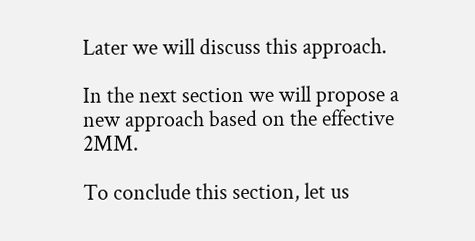Later we will discuss this approach.

In the next section we will propose a new approach based on the effective 2MM.

To conclude this section, let us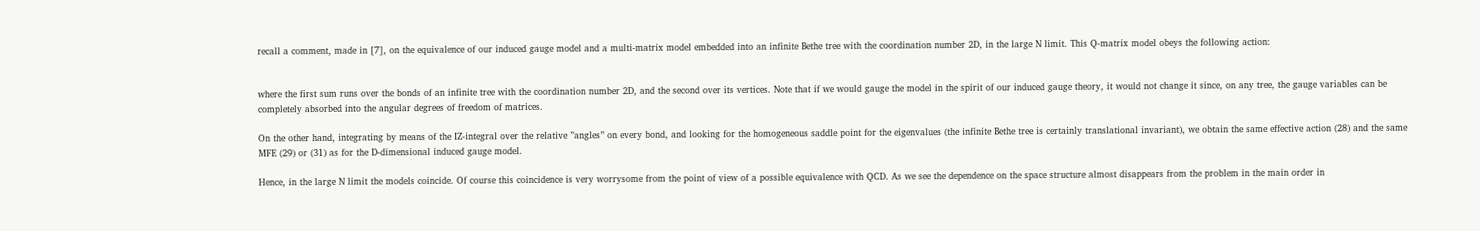recall a comment, made in [7], on the equivalence of our induced gauge model and a multi-matrix model embedded into an infinite Bethe tree with the coordination number 2D, in the large N limit. This Q-matrix model obeys the following action:


where the first sum runs over the bonds of an infinite tree with the coordination number 2D, and the second over its vertices. Note that if we would gauge the model in the spirit of our induced gauge theory, it would not change it since, on any tree, the gauge variables can be completely absorbed into the angular degrees of freedom of matrices.

On the other hand, integrating by means of the IZ-integral over the relative ”angles” on every bond, and looking for the homogeneous saddle point for the eigenvalues (the infinite Bethe tree is certainly translational invariant), we obtain the same effective action (28) and the same MFE (29) or (31) as for the D-dimensional induced gauge model.

Hence, in the large N limit the models coincide. Of course this coincidence is very worrysome from the point of view of a possible equivalence with QCD. As we see the dependence on the space structure almost disappears from the problem in the main order in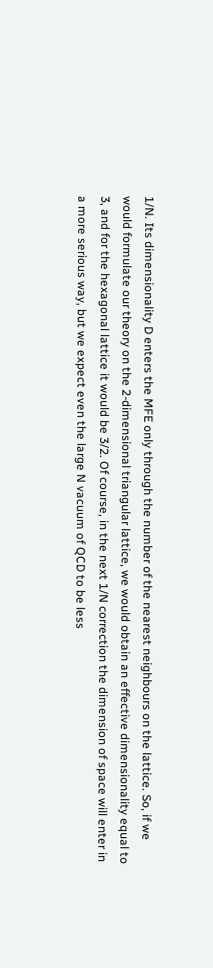1/N. Its dimensionality D enters the MFE only through the number of the nearest neighbours on the lattice. So, if we would formulate our theory on the 2-dimensional triangular lattice, we would obtain an effective dimensionality equal to 3, and for the hexagonal lattice it would be 3/2. Of course, in the next 1/N correction the dimension of space will enter in a more serious way, but we expect even the large N vacuum of QCD to be less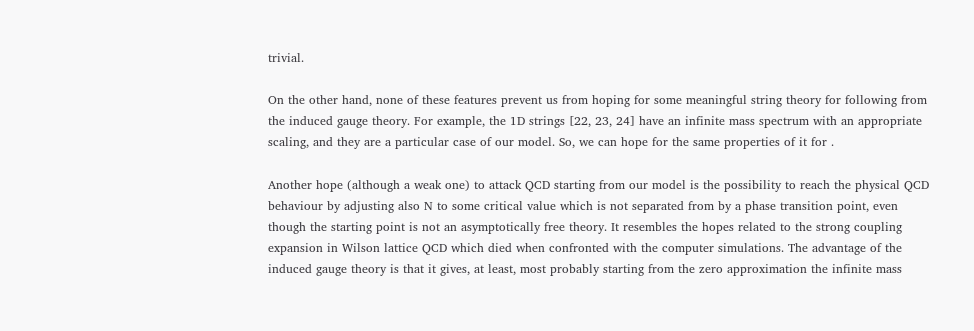trivial.

On the other hand, none of these features prevent us from hoping for some meaningful string theory for following from the induced gauge theory. For example, the 1D strings [22, 23, 24] have an infinite mass spectrum with an appropriate scaling, and they are a particular case of our model. So, we can hope for the same properties of it for .

Another hope (although a weak one) to attack QCD starting from our model is the possibility to reach the physical QCD behaviour by adjusting also N to some critical value which is not separated from by a phase transition point, even though the starting point is not an asymptotically free theory. It resembles the hopes related to the strong coupling expansion in Wilson lattice QCD which died when confronted with the computer simulations. The advantage of the induced gauge theory is that it gives, at least, most probably starting from the zero approximation the infinite mass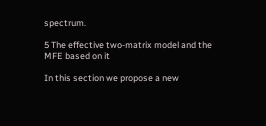spectrum.

5 The effective two-matrix model and the MFE based on it

In this section we propose a new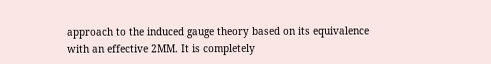approach to the induced gauge theory based on its equivalence with an effective 2MM. It is completely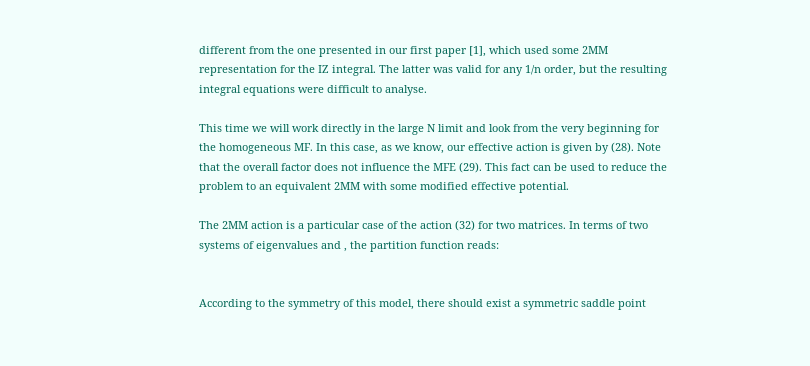different from the one presented in our first paper [1], which used some 2MM representation for the IZ integral. The latter was valid for any 1/n order, but the resulting integral equations were difficult to analyse.

This time we will work directly in the large N limit and look from the very beginning for the homogeneous MF. In this case, as we know, our effective action is given by (28). Note that the overall factor does not influence the MFE (29). This fact can be used to reduce the problem to an equivalent 2MM with some modified effective potential.

The 2MM action is a particular case of the action (32) for two matrices. In terms of two systems of eigenvalues and , the partition function reads:


According to the symmetry of this model, there should exist a symmetric saddle point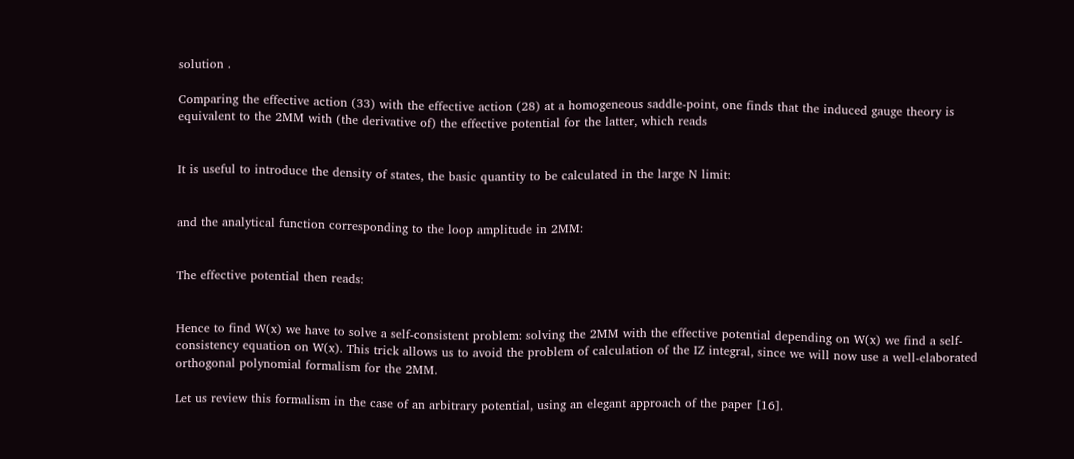solution .

Comparing the effective action (33) with the effective action (28) at a homogeneous saddle-point, one finds that the induced gauge theory is equivalent to the 2MM with (the derivative of) the effective potential for the latter, which reads


It is useful to introduce the density of states, the basic quantity to be calculated in the large N limit:


and the analytical function corresponding to the loop amplitude in 2MM:


The effective potential then reads:


Hence to find W(x) we have to solve a self-consistent problem: solving the 2MM with the effective potential depending on W(x) we find a self-consistency equation on W(x). This trick allows us to avoid the problem of calculation of the IZ integral, since we will now use a well-elaborated orthogonal polynomial formalism for the 2MM.

Let us review this formalism in the case of an arbitrary potential, using an elegant approach of the paper [16].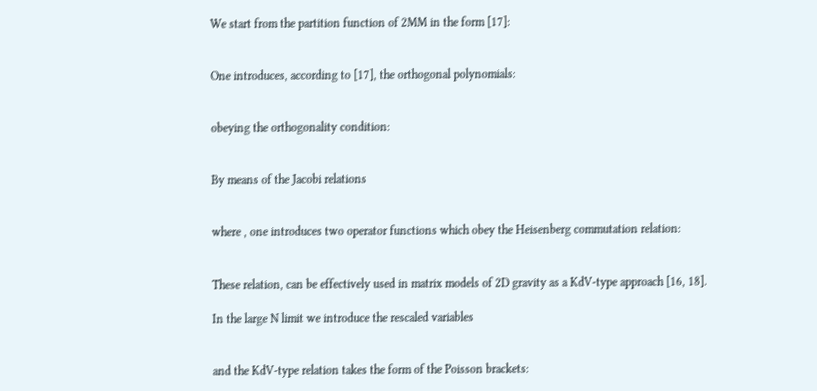We start from the partition function of 2MM in the form [17]:


One introduces, according to [17], the orthogonal polynomials:


obeying the orthogonality condition:


By means of the Jacobi relations


where , one introduces two operator functions which obey the Heisenberg commutation relation:


These relation, can be effectively used in matrix models of 2D gravity as a KdV-type approach [16, 18].

In the large N limit we introduce the rescaled variables


and the KdV-type relation takes the form of the Poisson brackets: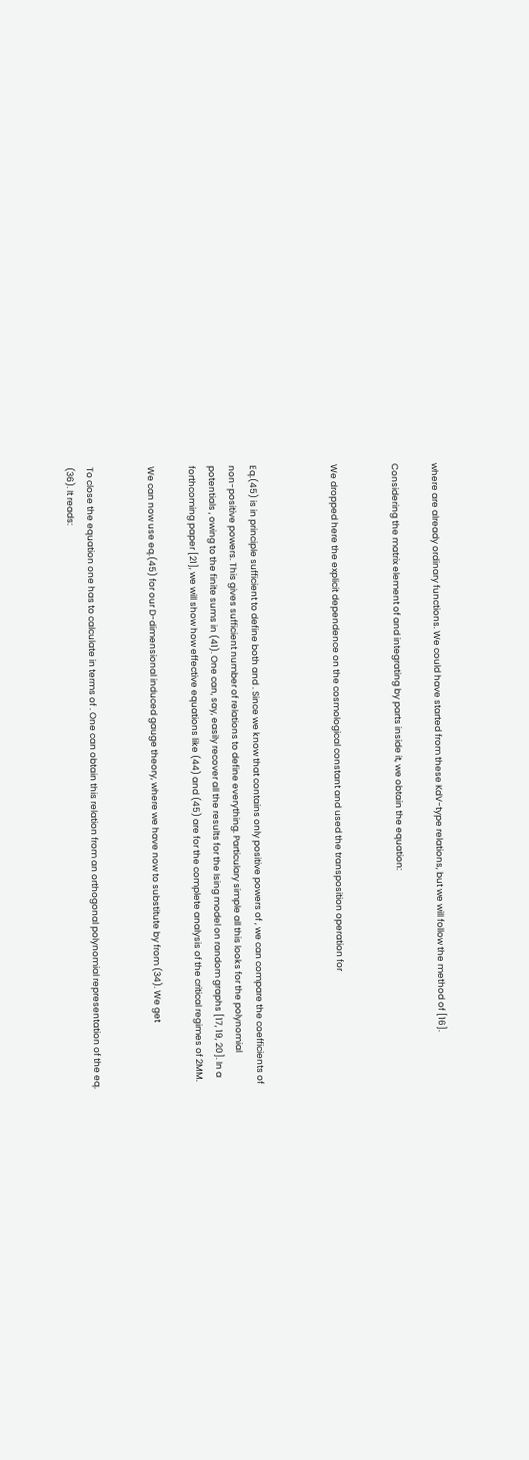where are already ordinary functions. We could have started from these KdV-type relations, but we will follow the method of [16].

Considering the matrix element of and integrating by parts inside it, we obtain the equation:


We dropped here the explicit dependence on the cosmological constant and used the transposition operation for



Eq.(45) is in principle sufficient to define both and . Since we know that contains only positive powers of , we can compare the coefficients of non-positive powers. This gives sufficient number of relations to define everything. Particulary simple all this looks for the polynomial potentials , owing to the finite sums in (41). One can, say, easily recover all the results for the Ising model on random graphs [17, 19, 20]. In a forthcoming paper [21], we will show how effective equations like (44) and (45) are for the complete analysis of the critical regimes of 2MM.

We can now use eq.(45) for our D-dimensional induced gauge theory, where we have now to substitute by from (34). We get


To close the equation one has to calculate in terms of . One can obtain this relation from an orthogonal polynomial representation of the eq. (36). It reads: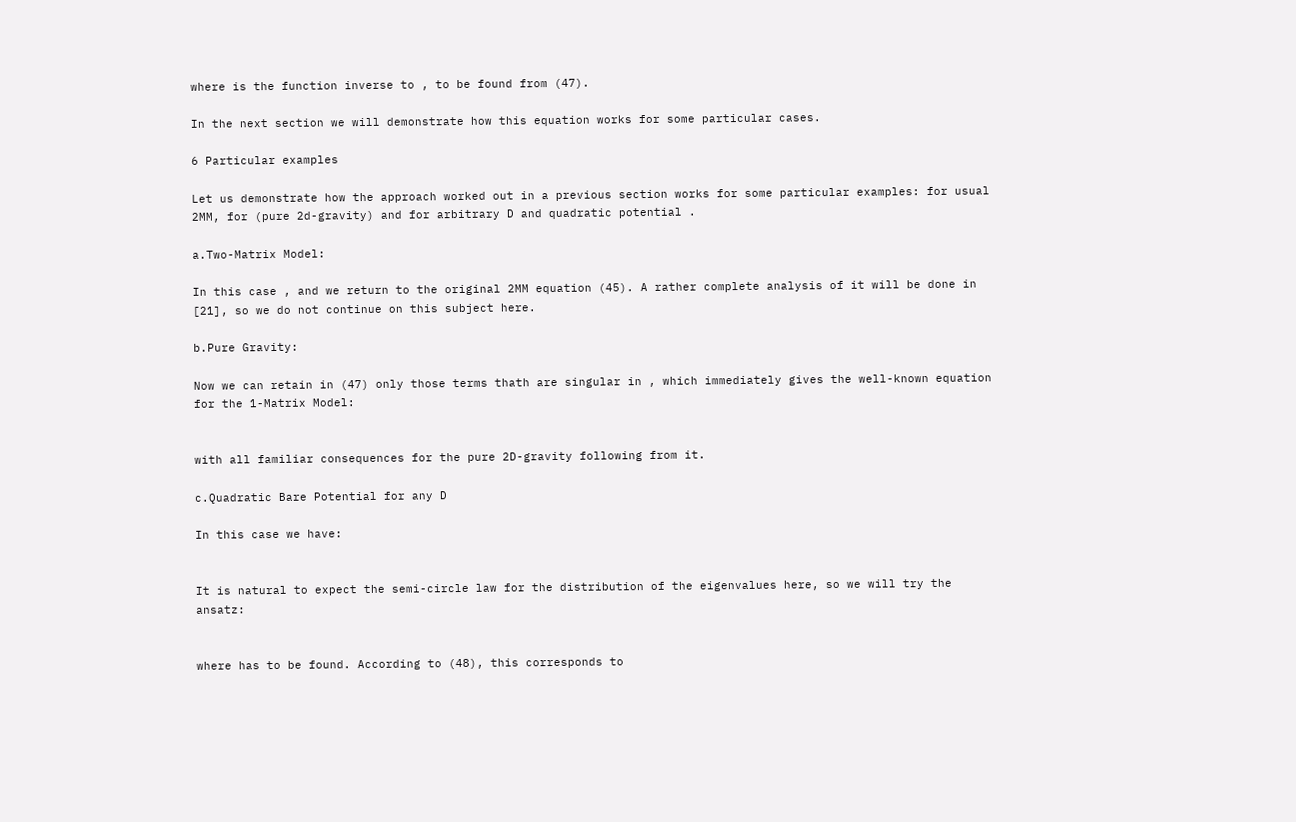where is the function inverse to , to be found from (47).

In the next section we will demonstrate how this equation works for some particular cases.

6 Particular examples

Let us demonstrate how the approach worked out in a previous section works for some particular examples: for usual 2MM, for (pure 2d-gravity) and for arbitrary D and quadratic potential .

a.Two-Matrix Model:

In this case , and we return to the original 2MM equation (45). A rather complete analysis of it will be done in [21], so we do not continue on this subject here.

b.Pure Gravity:

Now we can retain in (47) only those terms thath are singular in , which immediately gives the well-known equation for the 1-Matrix Model:


with all familiar consequences for the pure 2D-gravity following from it.

c.Quadratic Bare Potential for any D

In this case we have:


It is natural to expect the semi-circle law for the distribution of the eigenvalues here, so we will try the ansatz:


where has to be found. According to (48), this corresponds to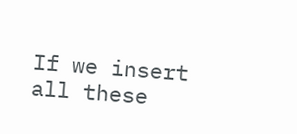If we insert all these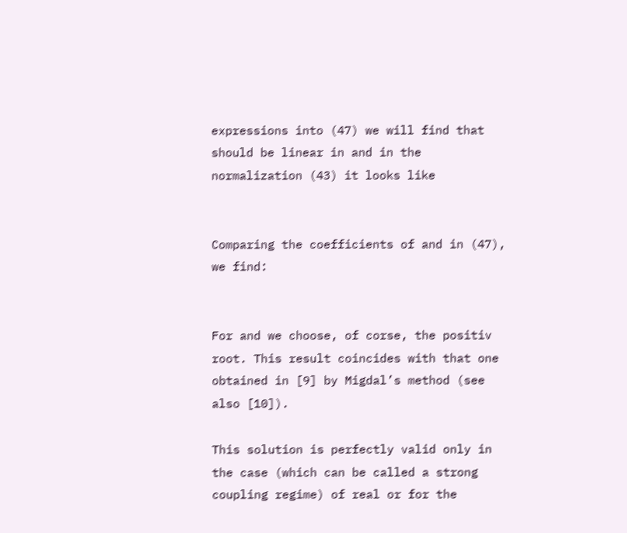expressions into (47) we will find that should be linear in and in the normalization (43) it looks like


Comparing the coefficients of and in (47), we find:


For and we choose, of corse, the positiv root. This result coincides with that one obtained in [9] by Migdal’s method (see also [10]).

This solution is perfectly valid only in the case (which can be called a strong coupling regime) of real or for the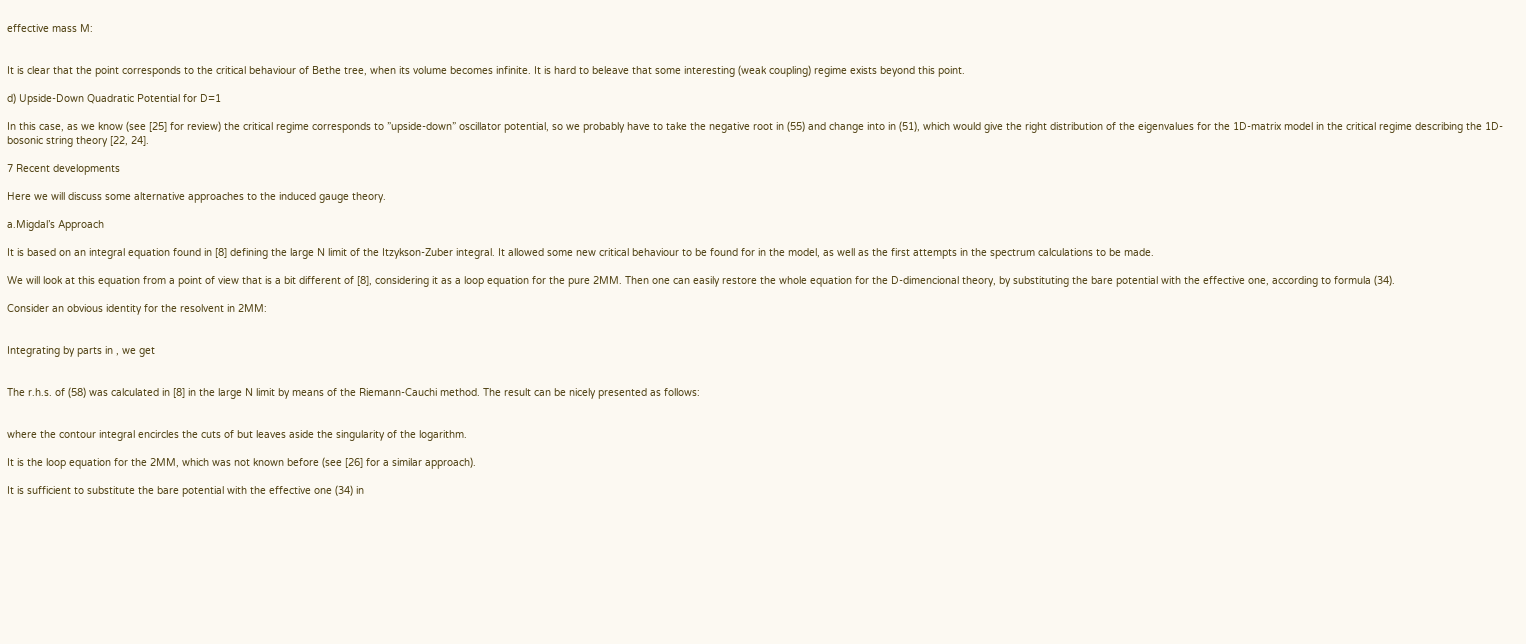effective mass M:


It is clear that the point corresponds to the critical behaviour of Bethe tree, when its volume becomes infinite. It is hard to beleave that some interesting (weak coupling) regime exists beyond this point.

d) Upside-Down Quadratic Potential for D=1

In this case, as we know (see [25] for review) the critical regime corresponds to ”upside-down” oscillator potential, so we probably have to take the negative root in (55) and change into in (51), which would give the right distribution of the eigenvalues for the 1D-matrix model in the critical regime describing the 1D-bosonic string theory [22, 24].

7 Recent developments

Here we will discuss some alternative approaches to the induced gauge theory.

a.Migdal’s Approach

It is based on an integral equation found in [8] defining the large N limit of the Itzykson-Zuber integral. It allowed some new critical behaviour to be found for in the model, as well as the first attempts in the spectrum calculations to be made.

We will look at this equation from a point of view that is a bit different of [8], considering it as a loop equation for the pure 2MM. Then one can easily restore the whole equation for the D-dimencional theory, by substituting the bare potential with the effective one, according to formula (34).

Consider an obvious identity for the resolvent in 2MM:


Integrating by parts in , we get


The r.h.s. of (58) was calculated in [8] in the large N limit by means of the Riemann-Cauchi method. The result can be nicely presented as follows:


where the contour integral encircles the cuts of but leaves aside the singularity of the logarithm.

It is the loop equation for the 2MM, which was not known before (see [26] for a similar approach).

It is sufficient to substitute the bare potential with the effective one (34) in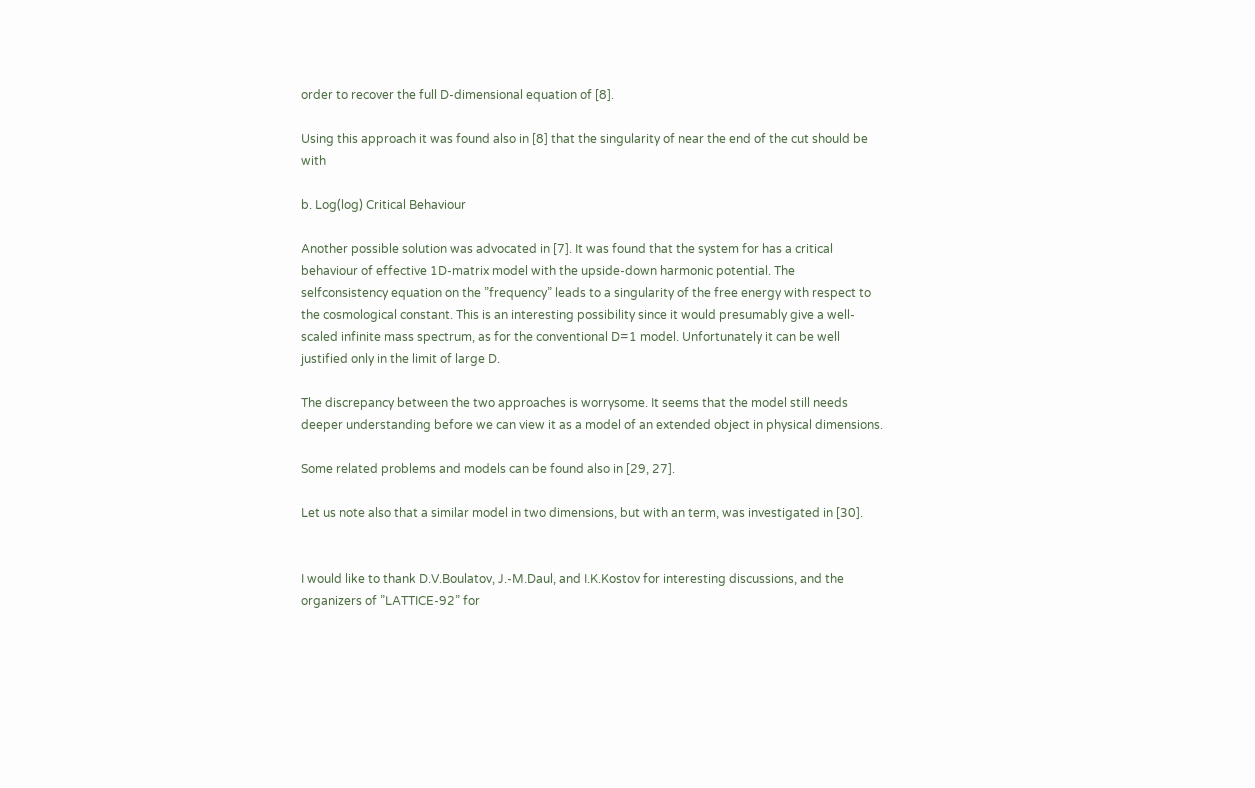order to recover the full D-dimensional equation of [8].

Using this approach it was found also in [8] that the singularity of near the end of the cut should be with

b. Log(log) Critical Behaviour

Another possible solution was advocated in [7]. It was found that the system for has a critical behaviour of effective 1D-matrix model with the upside-down harmonic potential. The selfconsistency equation on the ”frequency” leads to a singularity of the free energy with respect to the cosmological constant. This is an interesting possibility since it would presumably give a well-scaled infinite mass spectrum, as for the conventional D=1 model. Unfortunately it can be well justified only in the limit of large D.

The discrepancy between the two approaches is worrysome. It seems that the model still needs deeper understanding before we can view it as a model of an extended object in physical dimensions.

Some related problems and models can be found also in [29, 27].

Let us note also that a similar model in two dimensions, but with an term, was investigated in [30].


I would like to thank D.V.Boulatov, J.-M.Daul, and I.K.Kostov for interesting discussions, and the organizers of ”LATTICE-92” for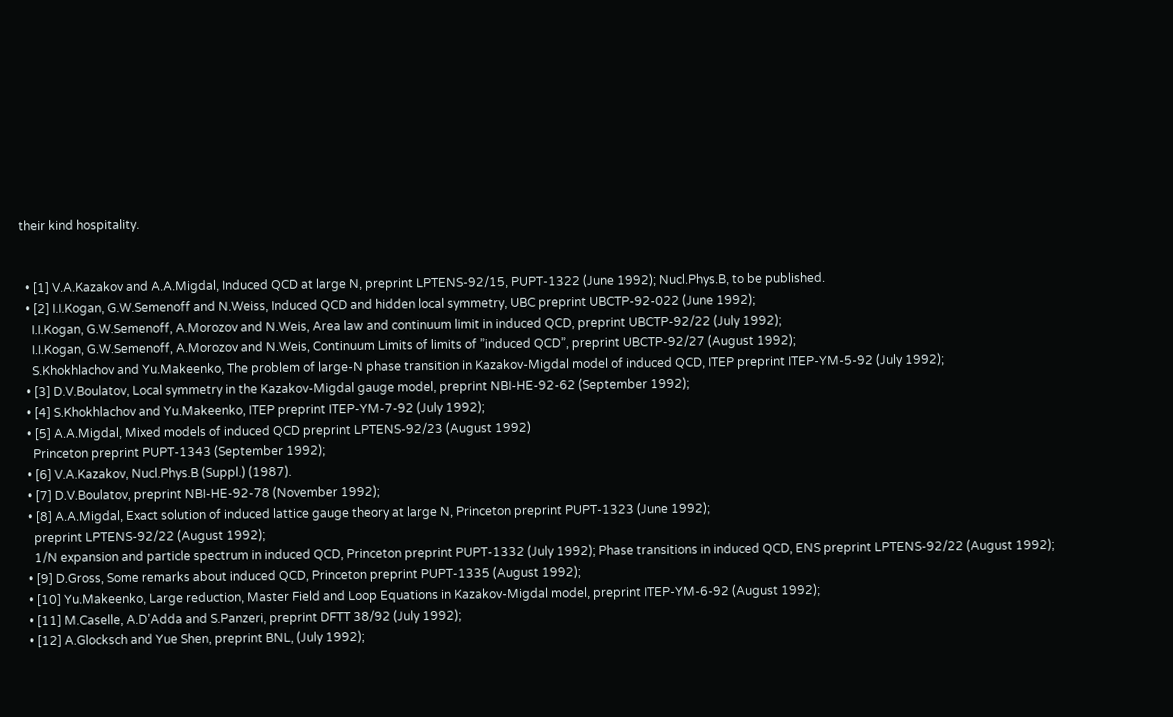their kind hospitality.


  • [1] V.A.Kazakov and A.A.Migdal, Induced QCD at large N, preprint LPTENS-92/15, PUPT-1322 (June 1992); Nucl.Phys.B, to be published.
  • [2] I.I.Kogan, G.W.Semenoff and N.Weiss, Induced QCD and hidden local symmetry, UBC preprint UBCTP-92-022 (June 1992);
    I.I.Kogan, G.W.Semenoff, A.Morozov and N.Weis, Area law and continuum limit in induced QCD, preprint UBCTP-92/22 (July 1992);
    I.I.Kogan, G.W.Semenoff, A.Morozov and N.Weis, Continuum Limits of limits of ”induced QCD”, preprint UBCTP-92/27 (August 1992);
    S.Khokhlachov and Yu.Makeenko, The problem of large-N phase transition in Kazakov-Migdal model of induced QCD, ITEP preprint ITEP-YM-5-92 (July 1992);
  • [3] D.V.Boulatov, Local symmetry in the Kazakov-Migdal gauge model, preprint NBI-HE-92-62 (September 1992);
  • [4] S.Khokhlachov and Yu.Makeenko, ITEP preprint ITEP-YM-7-92 (July 1992);
  • [5] A.A.Migdal, Mixed models of induced QCD preprint LPTENS-92/23 (August 1992)
    Princeton preprint PUPT-1343 (September 1992);
  • [6] V.A.Kazakov, Nucl.Phys.B (Suppl.) (1987).
  • [7] D.V.Boulatov, preprint NBI-HE-92-78 (November 1992);
  • [8] A.A.Migdal, Exact solution of induced lattice gauge theory at large N, Princeton preprint PUPT-1323 (June 1992);
    preprint LPTENS-92/22 (August 1992);
    1/N expansion and particle spectrum in induced QCD, Princeton preprint PUPT-1332 (July 1992); Phase transitions in induced QCD, ENS preprint LPTENS-92/22 (August 1992);
  • [9] D.Gross, Some remarks about induced QCD, Princeton preprint PUPT-1335 (August 1992);
  • [10] Yu.Makeenko, Large reduction, Master Field and Loop Equations in Kazakov-Migdal model, preprint ITEP-YM-6-92 (August 1992);
  • [11] M.Caselle, A.D’Adda and S.Panzeri, preprint DFTT 38/92 (July 1992);
  • [12] A.Glocksch and Yue Shen, preprint BNL, (July 1992);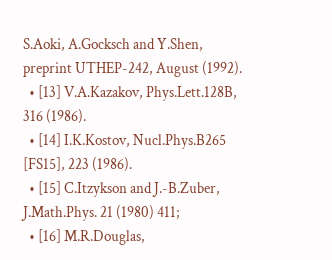S.Aoki, A.Gocksch and Y.Shen, preprint UTHEP-242, August (1992).
  • [13] V.A.Kazakov, Phys.Lett.128B, 316 (1986).
  • [14] I.K.Kostov, Nucl.Phys.B265 [FS15], 223 (1986).
  • [15] C.Itzykson and J.-B.Zuber, J.Math.Phys. 21 (1980) 411;
  • [16] M.R.Douglas,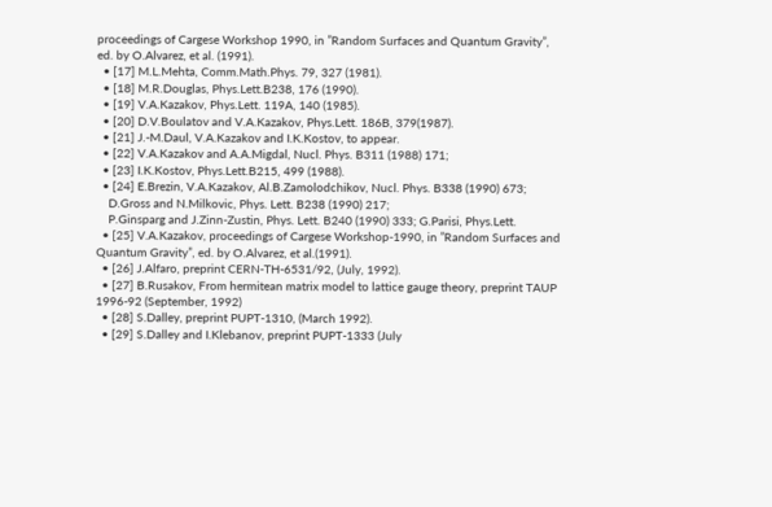proceedings of Cargese Workshop 1990, in ”Random Surfaces and Quantum Gravity”, ed. by O.Alvarez, et al. (1991).
  • [17] M.L.Mehta, Comm.Math.Phys. 79, 327 (1981).
  • [18] M.R.Douglas, Phys.Lett.B238, 176 (1990).
  • [19] V.A.Kazakov, Phys.Lett. 119A, 140 (1985).
  • [20] D.V.Boulatov and V.A.Kazakov, Phys.Lett. 186B, 379(1987).
  • [21] J.-M.Daul, V.A.Kazakov and I.K.Kostov, to appear.
  • [22] V.A.Kazakov and A.A.Migdal, Nucl. Phys. B311 (1988) 171;
  • [23] I.K.Kostov, Phys.Lett.B215, 499 (1988).
  • [24] E.Brezin, V.A.Kazakov, Al.B.Zamolodchikov, Nucl. Phys. B338 (1990) 673;
    D.Gross and N.Milkovic, Phys. Lett. B238 (1990) 217;
    P.Ginsparg and J.Zinn-Zustin, Phys. Lett. B240 (1990) 333; G.Parisi, Phys.Lett.
  • [25] V.A.Kazakov, proceedings of Cargese Workshop-1990, in ”Random Surfaces and Quantum Gravity”, ed. by O.Alvarez, et al.(1991).
  • [26] J.Alfaro, preprint CERN-TH-6531/92, (July, 1992).
  • [27] B.Rusakov, From hermitean matrix model to lattice gauge theory, preprint TAUP 1996-92 (September, 1992)
  • [28] S.Dalley, preprint PUPT-1310, (March 1992).
  • [29] S.Dalley and I.Klebanov, preprint PUPT-1333 (July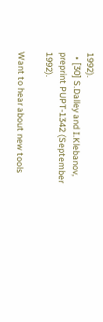1992).
  • [30] S.Dalley and I.Klebanov, preprint PUPT-1342 (September 1992).

Want to hear about new tools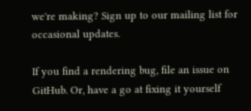we're making? Sign up to our mailing list for occasional updates.

If you find a rendering bug, file an issue on GitHub. Or, have a go at fixing it yourself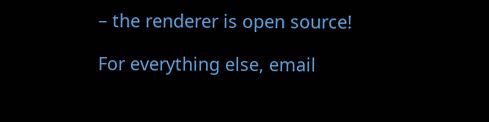– the renderer is open source!

For everything else, email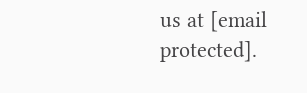us at [email protected].